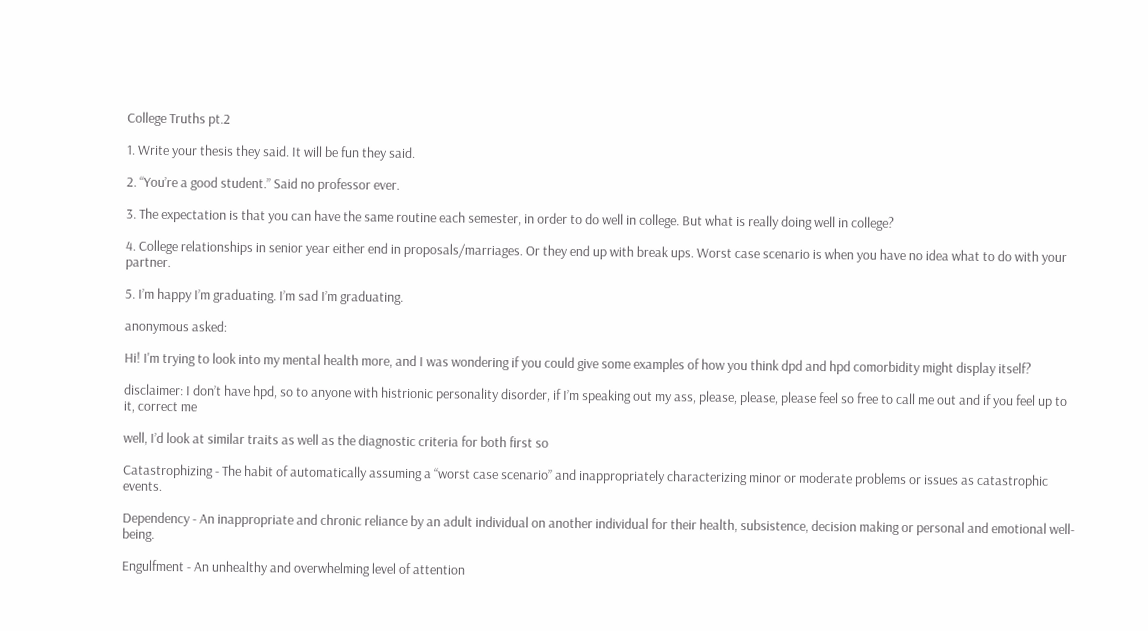College Truths pt.2

1. Write your thesis they said. It will be fun they said.

2. “You’re a good student.” Said no professor ever.

3. The expectation is that you can have the same routine each semester, in order to do well in college. But what is really doing well in college?

4. College relationships in senior year either end in proposals/marriages. Or they end up with break ups. Worst case scenario is when you have no idea what to do with your partner.

5. I’m happy I’m graduating. I’m sad I’m graduating.

anonymous asked:

Hi! I'm trying to look into my mental health more, and I was wondering if you could give some examples of how you think dpd and hpd comorbidity might display itself?

disclaimer: I don’t have hpd, so to anyone with histrionic personality disorder, if I’m speaking out my ass, please, please, please feel so free to call me out and if you feel up to it, correct me

well, I’d look at similar traits as well as the diagnostic criteria for both first so

Catastrophizing - The habit of automatically assuming a “worst case scenario” and inappropriately characterizing minor or moderate problems or issues as catastrophic events.

Dependency - An inappropriate and chronic reliance by an adult individual on another individual for their health, subsistence, decision making or personal and emotional well-being.

Engulfment - An unhealthy and overwhelming level of attention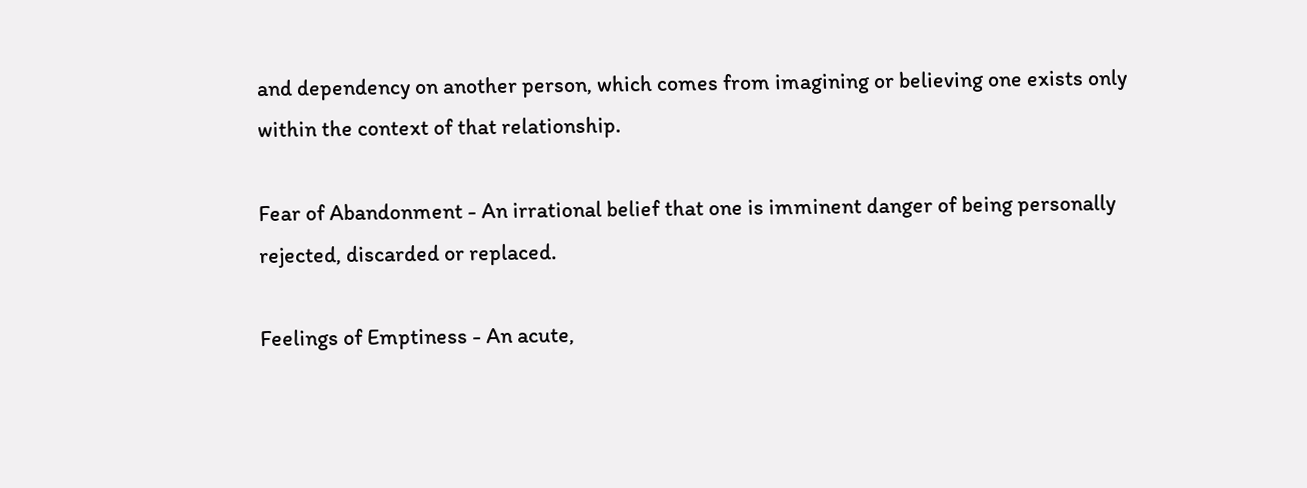and dependency on another person, which comes from imagining or believing one exists only within the context of that relationship.

Fear of Abandonment - An irrational belief that one is imminent danger of being personally rejected, discarded or replaced.

Feelings of Emptiness - An acute,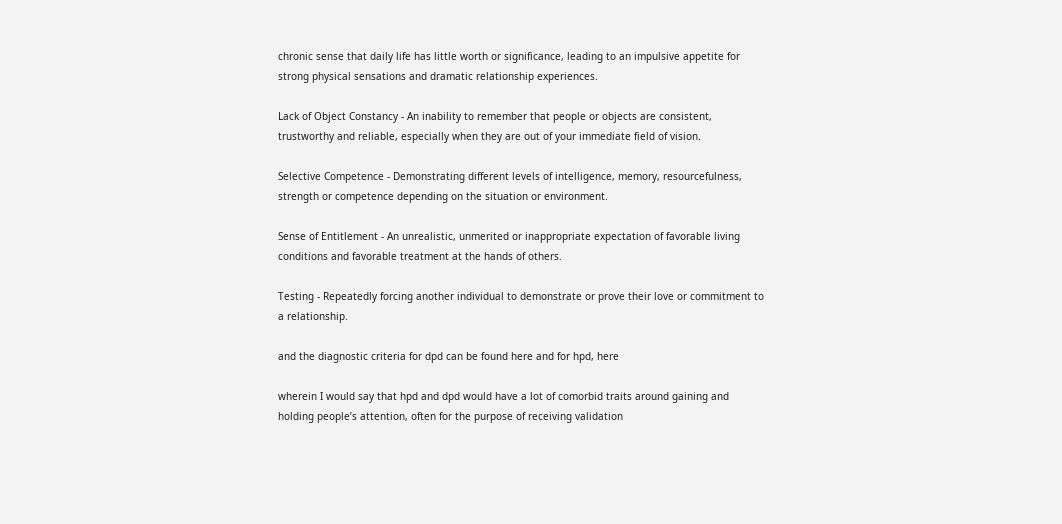chronic sense that daily life has little worth or significance, leading to an impulsive appetite for strong physical sensations and dramatic relationship experiences.

Lack of Object Constancy - An inability to remember that people or objects are consistent, trustworthy and reliable, especially when they are out of your immediate field of vision.

Selective Competence - Demonstrating different levels of intelligence, memory, resourcefulness, strength or competence depending on the situation or environment.

Sense of Entitlement - An unrealistic, unmerited or inappropriate expectation of favorable living conditions and favorable treatment at the hands of others.

Testing - Repeatedly forcing another individual to demonstrate or prove their love or commitment to a relationship.

and the diagnostic criteria for dpd can be found here and for hpd, here

wherein I would say that hpd and dpd would have a lot of comorbid traits around gaining and holding people’s attention, often for the purpose of receiving validation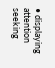• displaying attention seeking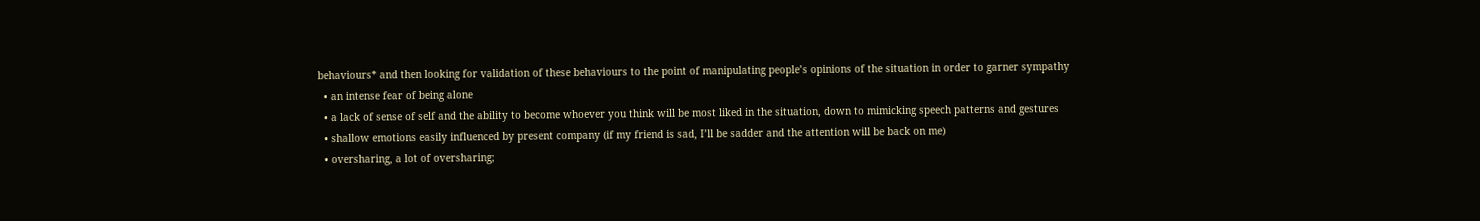behaviours* and then looking for validation of these behaviours to the point of manipulating people’s opinions of the situation in order to garner sympathy
  • an intense fear of being alone
  • a lack of sense of self and the ability to become whoever you think will be most liked in the situation, down to mimicking speech patterns and gestures
  • shallow emotions easily influenced by present company (if my friend is sad, I’ll be sadder and the attention will be back on me)
  • oversharing, a lot of oversharing;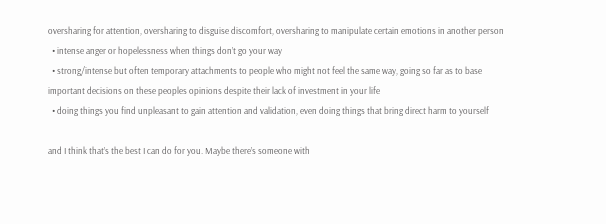oversharing for attention, oversharing to disguise discomfort, oversharing to manipulate certain emotions in another person
  • intense anger or hopelessness when things don’t go your way
  • strong/intense but often temporary attachments to people who might not feel the same way, going so far as to base important decisions on these peoples opinions despite their lack of investment in your life
  • doing things you find unpleasant to gain attention and validation, even doing things that bring direct harm to yourself

and I think that’s the best I can do for you. Maybe there’s someone with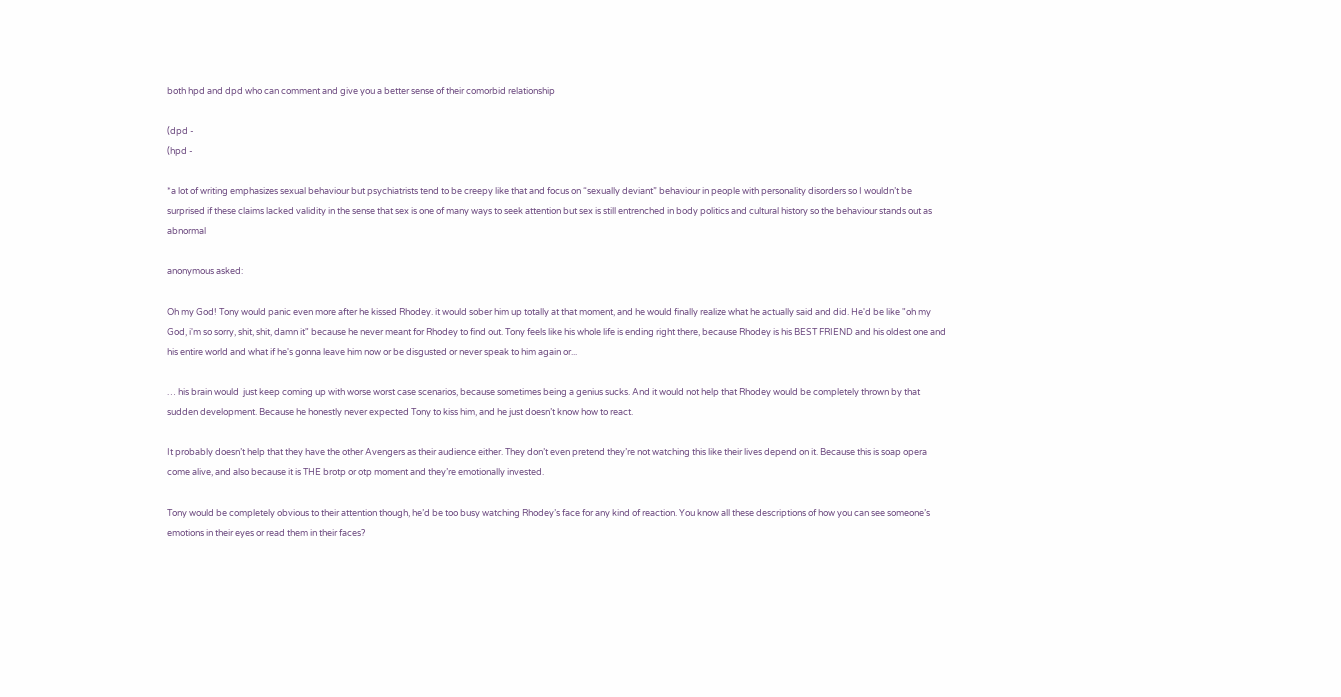both hpd and dpd who can comment and give you a better sense of their comorbid relationship

(dpd -
(hpd -

*a lot of writing emphasizes sexual behaviour but psychiatrists tend to be creepy like that and focus on “sexually deviant” behaviour in people with personality disorders so I wouldn’t be surprised if these claims lacked validity in the sense that sex is one of many ways to seek attention but sex is still entrenched in body politics and cultural history so the behaviour stands out as abnormal

anonymous asked:

Oh my God! Tony would panic even more after he kissed Rhodey. it would sober him up totally at that moment, and he would finally realize what he actually said and did. He'd be like "oh my God, i'm so sorry, shit, shit, damn it" because he never meant for Rhodey to find out. Tony feels like his whole life is ending right there, because Rhodey is his BEST FRIEND and his oldest one and his entire world and what if he's gonna leave him now or be disgusted or never speak to him again or...

… his brain would  just keep coming up with worse worst case scenarios, because sometimes being a genius sucks. And it would not help that Rhodey would be completely thrown by that sudden development. Because he honestly never expected Tony to kiss him, and he just doesn’t know how to react.

It probably doesn’t help that they have the other Avengers as their audience either. They don’t even pretend they’re not watching this like their lives depend on it. Because this is soap opera come alive, and also because it is THE brotp or otp moment and they’re emotionally invested.

Tony would be completely obvious to their attention though, he’d be too busy watching Rhodey’s face for any kind of reaction. You know all these descriptions of how you can see someone’s emotions in their eyes or read them in their faces?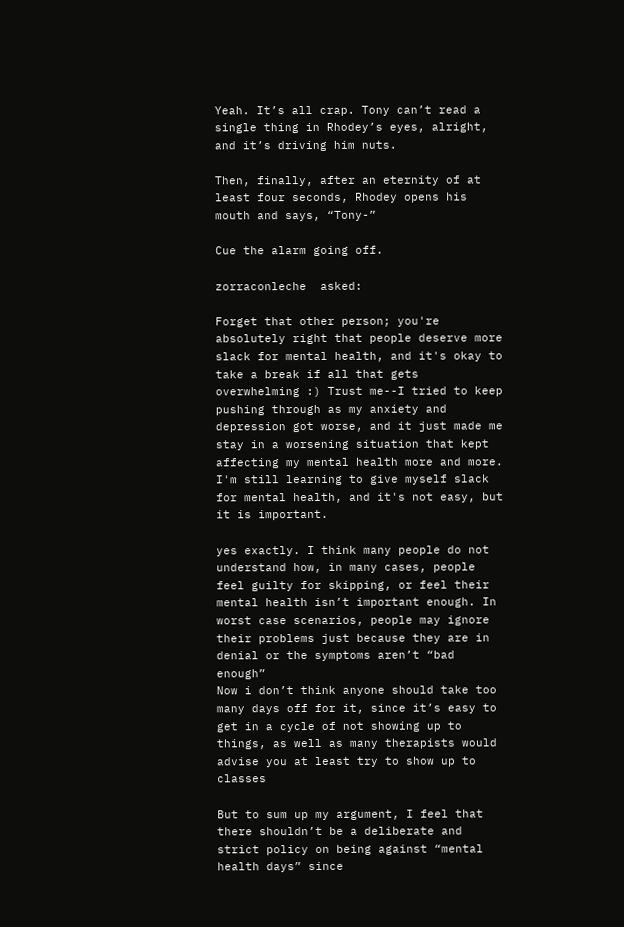Yeah. It’s all crap. Tony can’t read a single thing in Rhodey’s eyes, alright, and it’s driving him nuts.

Then, finally, after an eternity of at least four seconds, Rhodey opens his mouth and says, “Tony-”

Cue the alarm going off.

zorraconleche  asked:

Forget that other person; you're absolutely right that people deserve more slack for mental health, and it's okay to take a break if all that gets overwhelming :) Trust me--I tried to keep pushing through as my anxiety and depression got worse, and it just made me stay in a worsening situation that kept affecting my mental health more and more. I'm still learning to give myself slack for mental health, and it's not easy, but it is important.

yes exactly. I think many people do not understand how, in many cases, people feel guilty for skipping, or feel their mental health isn’t important enough. In worst case scenarios, people may ignore their problems just because they are in denial or the symptoms aren’t “bad enough”
Now i don’t think anyone should take too many days off for it, since it’s easy to get in a cycle of not showing up to things, as well as many therapists would advise you at least try to show up to classes

But to sum up my argument, I feel that there shouldn’t be a deliberate and strict policy on being against “mental health days” since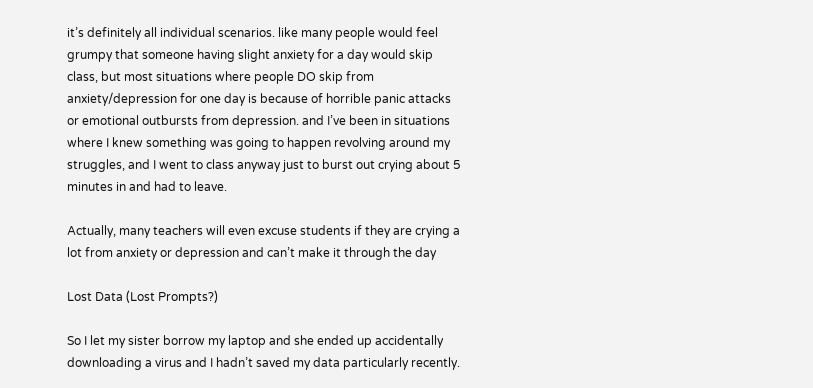it’s definitely all individual scenarios. like many people would feel grumpy that someone having slight anxiety for a day would skip class, but most situations where people DO skip from anxiety/depression for one day is because of horrible panic attacks or emotional outbursts from depression. and I’ve been in situations where I knew something was going to happen revolving around my struggles, and I went to class anyway just to burst out crying about 5 minutes in and had to leave.

Actually, many teachers will even excuse students if they are crying a lot from anxiety or depression and can’t make it through the day

Lost Data (Lost Prompts?)

So I let my sister borrow my laptop and she ended up accidentally downloading a virus and I hadn’t saved my data particularly recently.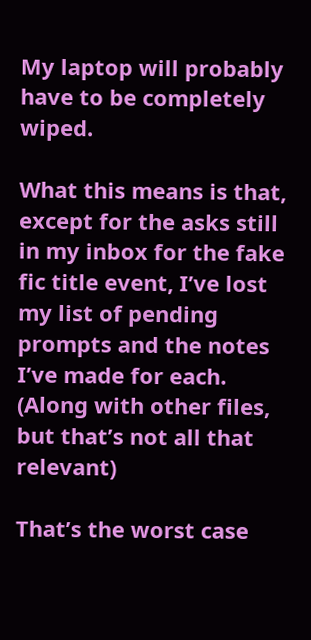My laptop will probably have to be completely wiped.

What this means is that, except for the asks still in my inbox for the fake fic title event, I’ve lost my list of pending prompts and the notes I’ve made for each. (Along with other files, but that’s not all that relevant)

That’s the worst case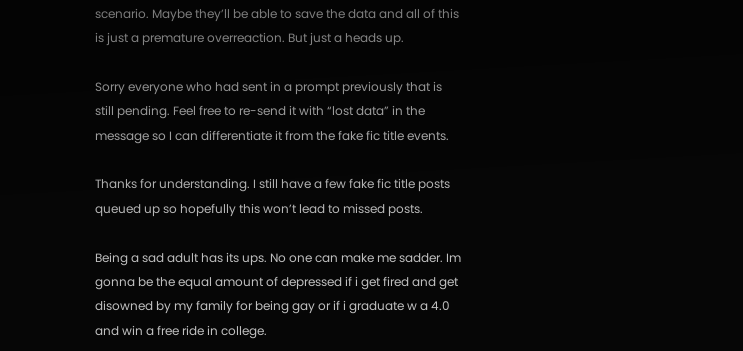scenario. Maybe they’ll be able to save the data and all of this is just a premature overreaction. But just a heads up.

Sorry everyone who had sent in a prompt previously that is still pending. Feel free to re-send it with “lost data” in the message so I can differentiate it from the fake fic title events.

Thanks for understanding. I still have a few fake fic title posts queued up so hopefully this won’t lead to missed posts.

Being a sad adult has its ups. No one can make me sadder. Im gonna be the equal amount of depressed if i get fired and get disowned by my family for being gay or if i graduate w a 4.0 and win a free ride in college.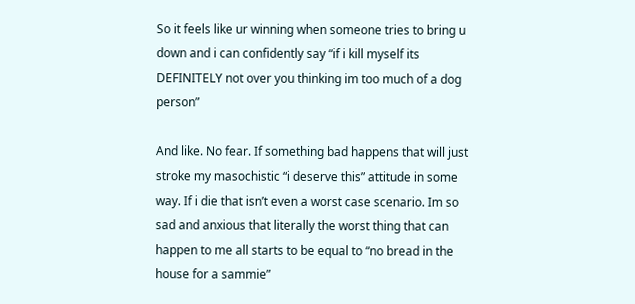So it feels like ur winning when someone tries to bring u down and i can confidently say “if i kill myself its DEFINITELY not over you thinking im too much of a dog person”

And like. No fear. If something bad happens that will just stroke my masochistic “i deserve this” attitude in some way. If i die that isn’t even a worst case scenario. Im so sad and anxious that literally the worst thing that can happen to me all starts to be equal to “no bread in the house for a sammie”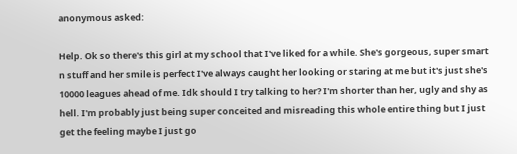anonymous asked:

Help. Ok so there's this girl at my school that I've liked for a while. She's gorgeous, super smart n stuff and her smile is perfect I've always caught her looking or staring at me but it's just she's 10000 leagues ahead of me. Idk should I try talking to her? I'm shorter than her, ugly and shy as hell. I'm probably just being super conceited and misreading this whole entire thing but I just get the feeling maybe I just go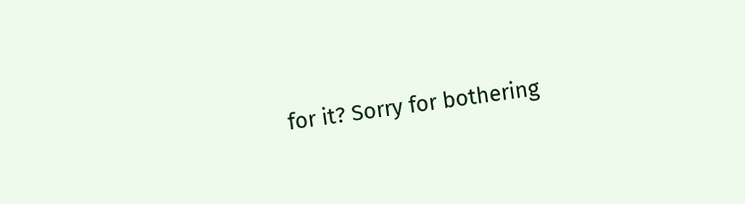for it? Sorry for bothering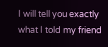I will tell you exactly what I told my friend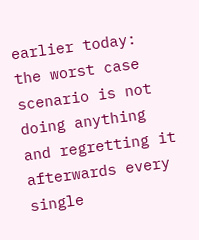earlier today: the worst case scenario is not doing anything and regretting it afterwards every single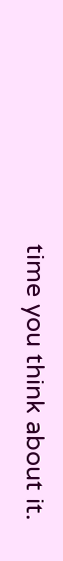time you think about it.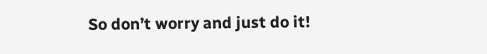So don’t worry and just do it!